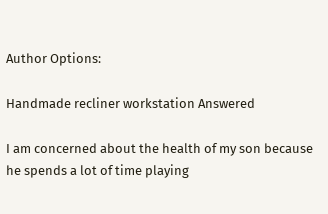Author Options:

Handmade recliner workstation Answered

I am concerned about the health of my son because he spends a lot of time playing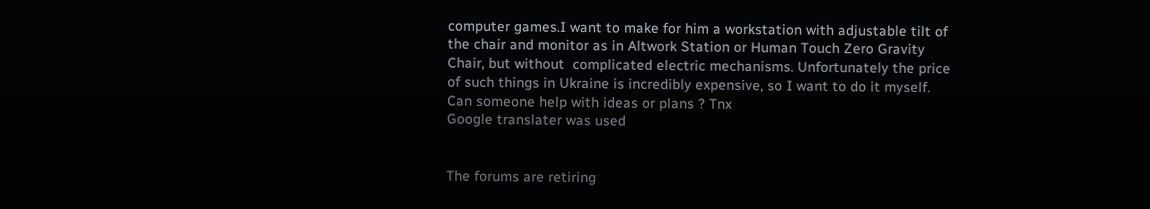computer games.I want to make for him a workstation with adjustable tilt of the chair and monitor as in Altwork Station or Human Touch Zero Gravity Chair, but without  complicated electric mechanisms. Unfortunately the price of such things in Ukraine is incredibly expensive, so I want to do it myself. Can someone help with ideas or plans ? Tnx
Google translater was used


The forums are retiring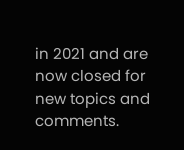in 2021 and are now closed for new topics and comments.